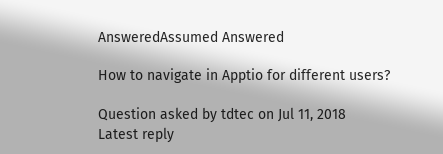AnsweredAssumed Answered

How to navigate in Apptio for different users?

Question asked by tdtec on Jul 11, 2018
Latest reply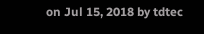on Jul 15, 2018 by tdtec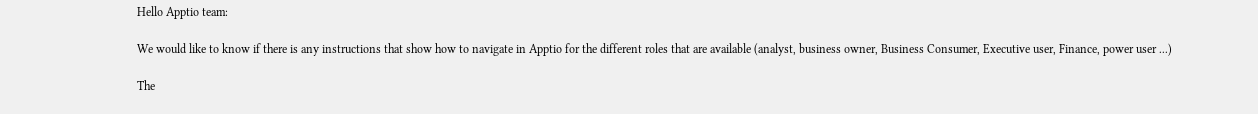Hello Apptio team:

We would like to know if there is any instructions that show how to navigate in Apptio for the different roles that are available (analyst, business owner, Business Consumer, Executive user, Finance, power user ...)

The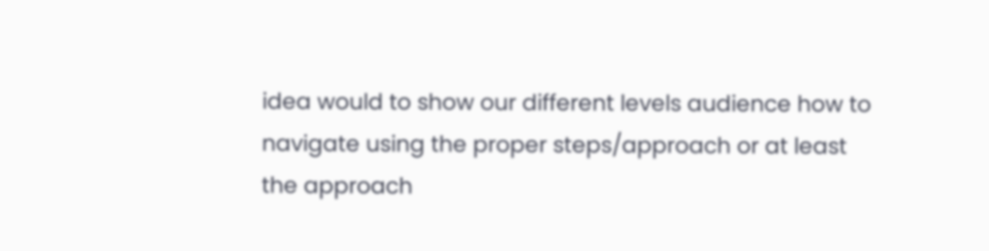idea would to show our different levels audience how to navigate using the proper steps/approach or at least the approach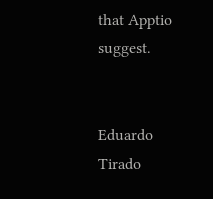that Apptio suggest.


Eduardo Tirado